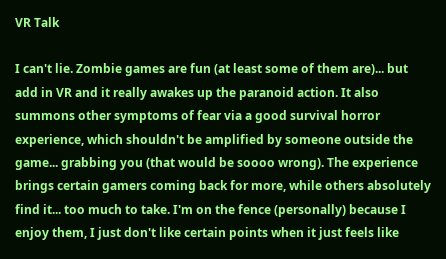VR Talk

I can't lie. Zombie games are fun (at least some of them are)... but add in VR and it really awakes up the paranoid action. It also summons other symptoms of fear via a good survival horror experience, which shouldn't be amplified by someone outside the game... grabbing you (that would be soooo wrong). The experience brings certain gamers coming back for more, while others absolutely find it... too much to take. I'm on the fence (personally) because I enjoy them, I just don't like certain points when it just feels like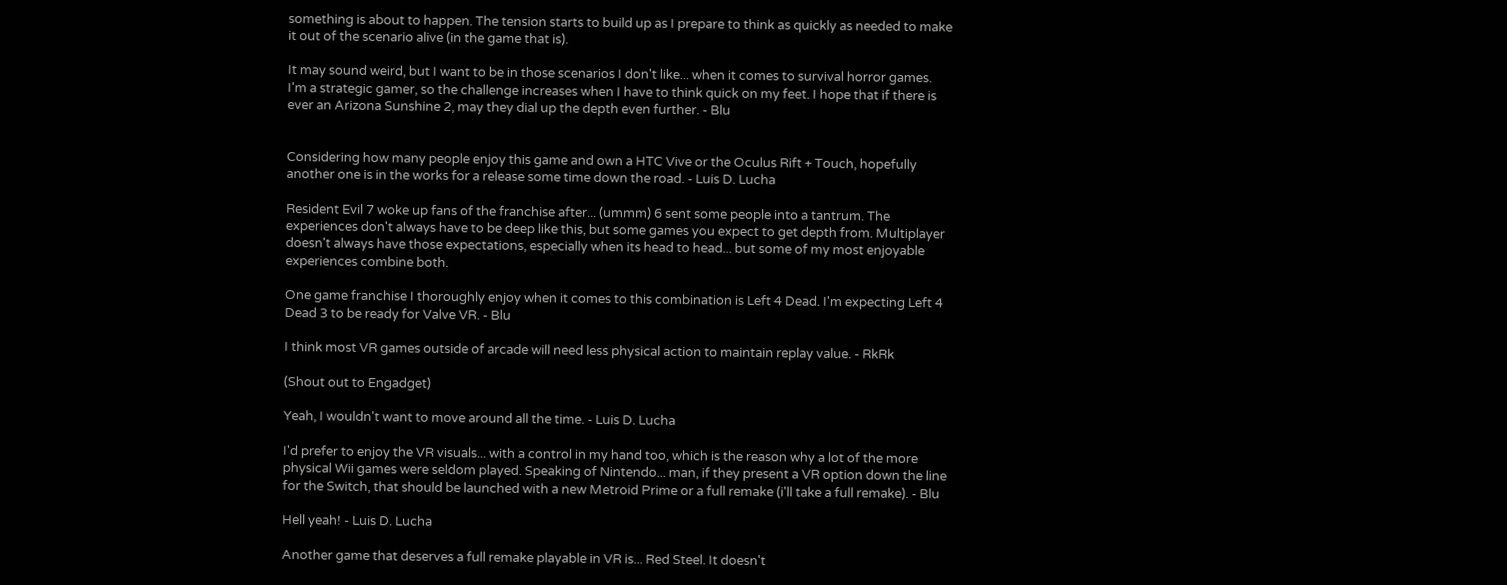something is about to happen. The tension starts to build up as I prepare to think as quickly as needed to make it out of the scenario alive (in the game that is).

It may sound weird, but I want to be in those scenarios I don't like... when it comes to survival horror games. I'm a strategic gamer, so the challenge increases when I have to think quick on my feet. I hope that if there is ever an Arizona Sunshine 2, may they dial up the depth even further. - Blu


Considering how many people enjoy this game and own a HTC Vive or the Oculus Rift + Touch, hopefully another one is in the works for a release some time down the road. - Luis D. Lucha

Resident Evil 7 woke up fans of the franchise after... (ummm) 6 sent some people into a tantrum. The experiences don't always have to be deep like this, but some games you expect to get depth from. Multiplayer doesn't always have those expectations, especially when its head to head... but some of my most enjoyable experiences combine both.

One game franchise I thoroughly enjoy when it comes to this combination is Left 4 Dead. I'm expecting Left 4 Dead 3 to be ready for Valve VR. - Blu

I think most VR games outside of arcade will need less physical action to maintain replay value. - RkRk

(Shout out to Engadget)

Yeah, I wouldn't want to move around all the time. - Luis D. Lucha

I'd prefer to enjoy the VR visuals... with a control in my hand too, which is the reason why a lot of the more physical Wii games were seldom played. Speaking of Nintendo... man, if they present a VR option down the line for the Switch, that should be launched with a new Metroid Prime or a full remake (i'll take a full remake). - Blu

Hell yeah! - Luis D. Lucha

Another game that deserves a full remake playable in VR is... Red Steel. It doesn't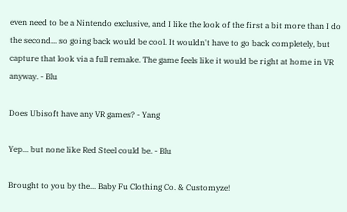even need to be a Nintendo exclusive, and I like the look of the first a bit more than I do the second... so going back would be cool. It wouldn't have to go back completely, but capture that look via a full remake. The game feels like it would be right at home in VR anyway. - Blu

Does Ubisoft have any VR games? - Yang

Yep... but none like Red Steel could be. - Blu

Brought to you by the... Baby Fu Clothing Co. & Customyze!